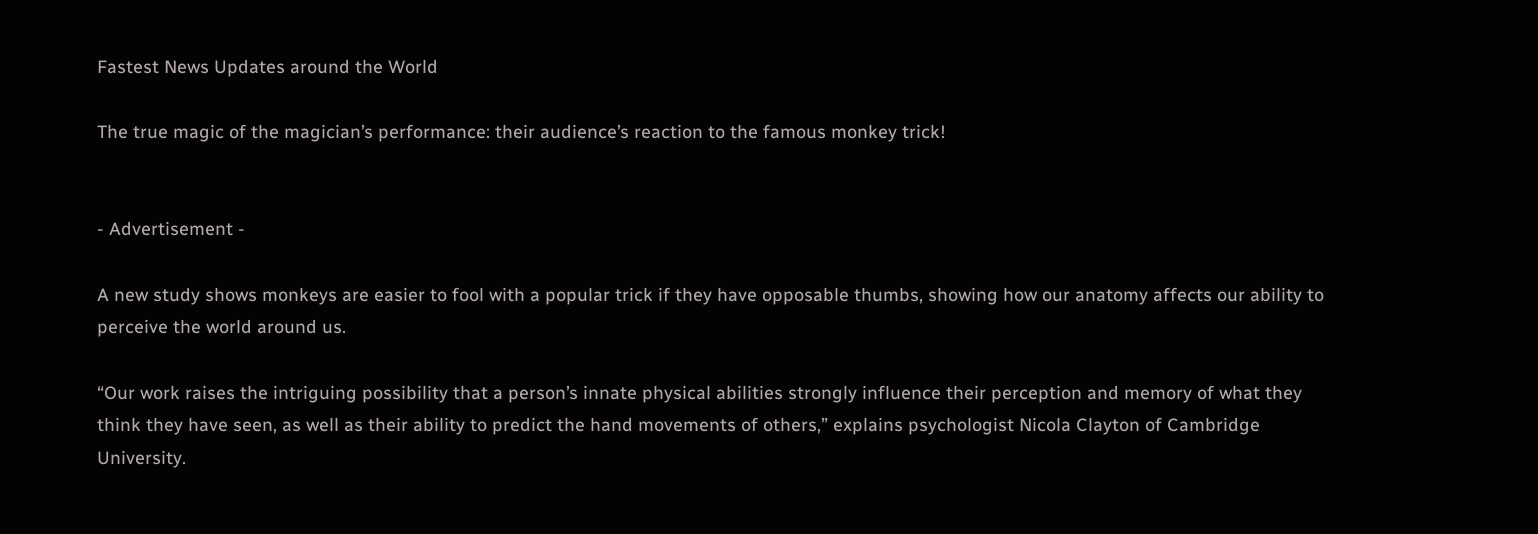Fastest News Updates around the World

The true magic of the magician’s performance: their audience’s reaction to the famous monkey trick!


- Advertisement -

A new study shows monkeys are easier to fool with a popular trick if they have opposable thumbs, showing how our anatomy affects our ability to perceive the world around us.

“Our work raises the intriguing possibility that a person’s innate physical abilities strongly influence their perception and memory of what they think they have seen, as well as their ability to predict the hand movements of others,” explains psychologist Nicola Clayton of Cambridge University.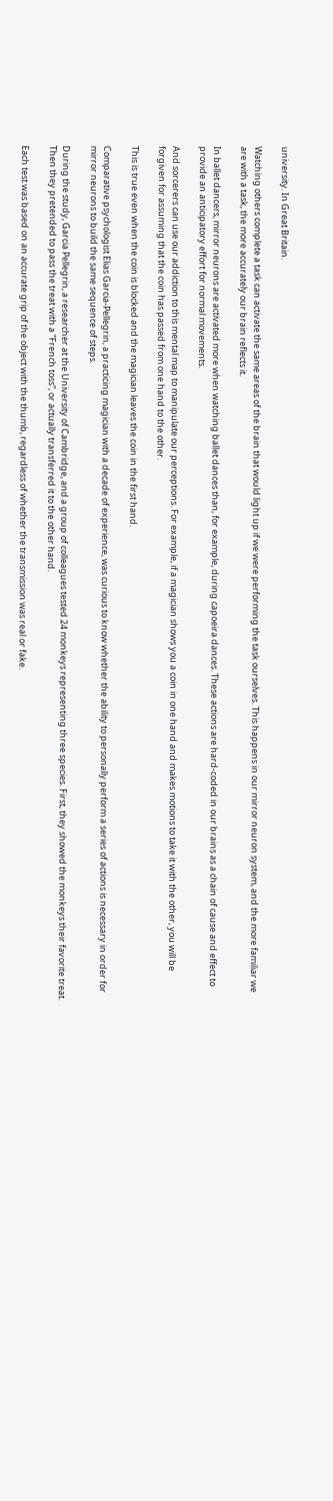university. In Great Britain.

Watching others complete a task can activate the same areas of the brain that would light up if we were performing the task ourselves. This happens in our mirror neuron system, and the more familiar we are with a task, the more accurately our brain reflects it.

In ballet dancers, mirror neurons are activated more when watching ballet dances than, for example, during capoeira dances. These actions are hard-coded in our brains as a chain of cause and effect to provide an anticipatory effort for normal movements.

And sorcerers can use our addiction to this mental map to manipulate our perceptions. For example, if a magician shows you a coin in one hand and makes motions to take it with the other, you will be forgiven for assuming that the coin has passed from one hand to the other.

This is true even when the coin is blocked and the magician leaves the coin in the first hand.

Comparative psychologist Elias Garcia-Pellegrin, a practicing magician with a decade of experience, was curious to know whether the ability to personally perform a series of actions is necessary in order for mirror neurons to build the same sequence of steps.

During the study, Garcia Pellegrin, a researcher at the University of Cambridge, and a group of colleagues tested 24 monkeys representing three species. First, they showed the monkeys their favorite treat. Then they pretended to pass the treat with a “French toss”, or actually transferred it to the other hand.

Each test was based on an accurate grip of the object with the thumb, regardless of whether the transmission was real or fake.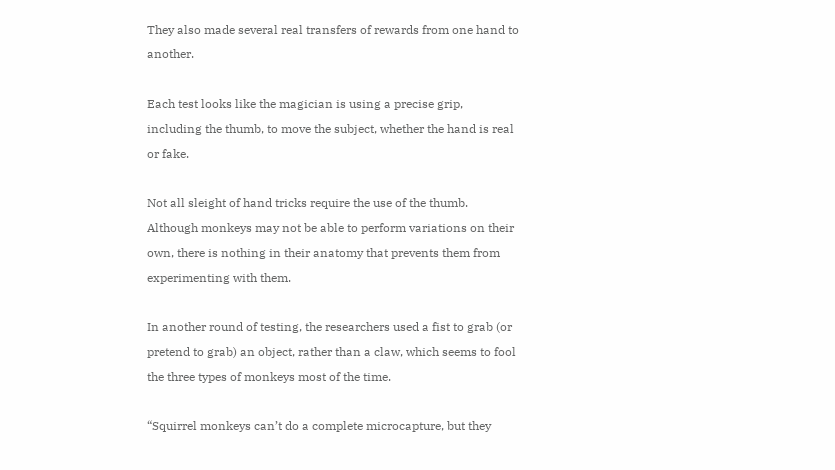They also made several real transfers of rewards from one hand to another.

Each test looks like the magician is using a precise grip, including the thumb, to move the subject, whether the hand is real or fake.

Not all sleight of hand tricks require the use of the thumb. Although monkeys may not be able to perform variations on their own, there is nothing in their anatomy that prevents them from experimenting with them.

In another round of testing, the researchers used a fist to grab (or pretend to grab) an object, rather than a claw, which seems to fool the three types of monkeys most of the time.

“Squirrel monkeys can’t do a complete microcapture, but they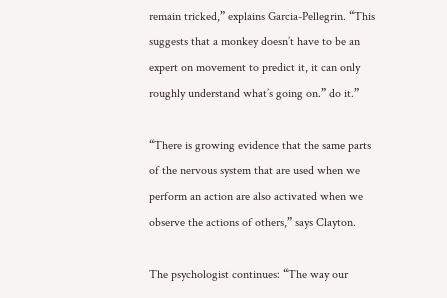remain tricked,” explains Garcia-Pellegrin. “This suggests that a monkey doesn’t have to be an expert on movement to predict it, it can only roughly understand what’s going on.” do it.”

“There is growing evidence that the same parts of the nervous system that are used when we perform an action are also activated when we observe the actions of others,” says Clayton.

The psychologist continues: “The way our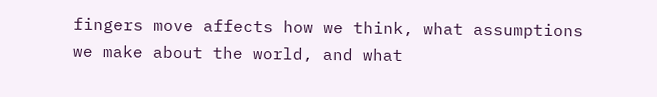fingers move affects how we think, what assumptions we make about the world, and what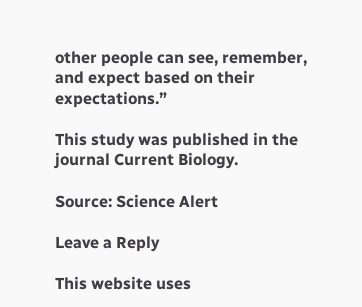other people can see, remember, and expect based on their expectations.”

This study was published in the journal Current Biology.

Source: Science Alert

Leave a Reply

This website uses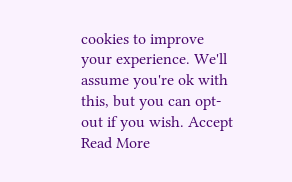cookies to improve your experience. We'll assume you're ok with this, but you can opt-out if you wish. Accept Read More